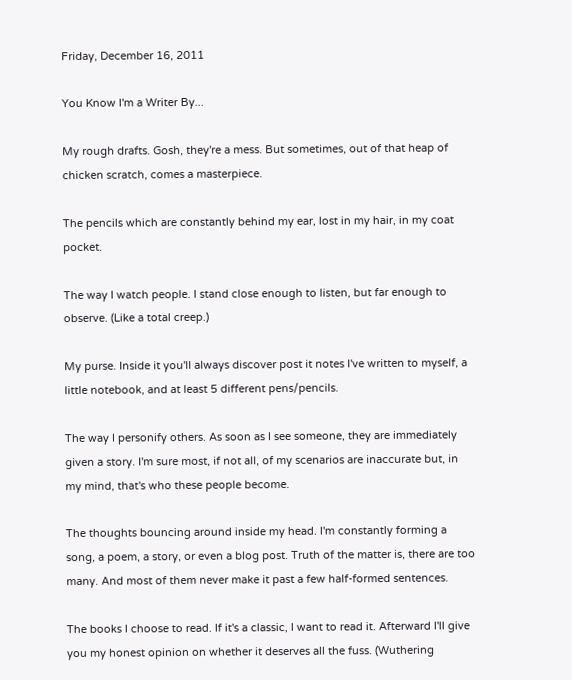Friday, December 16, 2011

You Know I'm a Writer By...

My rough drafts. Gosh, they're a mess. But sometimes, out of that heap of chicken scratch, comes a masterpiece.

The pencils which are constantly behind my ear, lost in my hair, in my coat pocket.

The way I watch people. I stand close enough to listen, but far enough to observe. (Like a total creep.)

My purse. Inside it you'll always discover post it notes I've written to myself, a little notebook, and at least 5 different pens/pencils.

The way I personify others. As soon as I see someone, they are immediately given a story. I'm sure most, if not all, of my scenarios are inaccurate but, in my mind, that's who these people become.

The thoughts bouncing around inside my head. I'm constantly forming a song, a poem, a story, or even a blog post. Truth of the matter is, there are too many. And most of them never make it past a few half-formed sentences.

The books I choose to read. If it's a classic, I want to read it. Afterward I'll give you my honest opinion on whether it deserves all the fuss. (Wuthering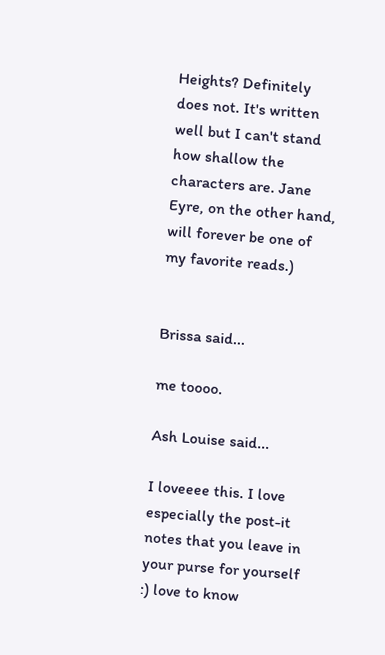Heights? Definitely does not. It's written well but I can't stand how shallow the characters are. Jane Eyre, on the other hand, will forever be one of my favorite reads.)


Brissa said...

me toooo.

Ash Louise said...

I loveeee this. I love especially the post-it notes that you leave in your purse for yourself :) love to know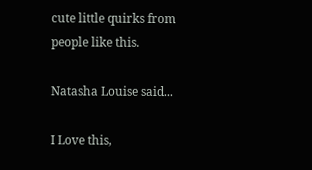cute little quirks from people like this.

Natasha Louise said...

I Love this,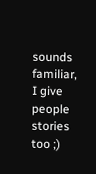sounds familiar, I give people stories too ;)